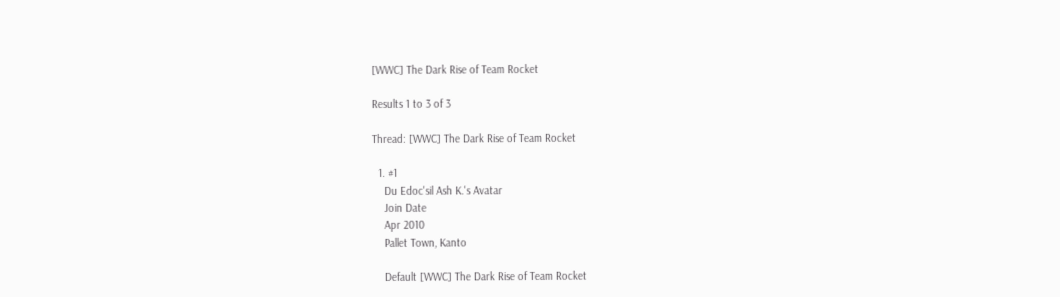[WWC] The Dark Rise of Team Rocket

Results 1 to 3 of 3

Thread: [WWC] The Dark Rise of Team Rocket

  1. #1
    Du Edoc'sil Ash K.'s Avatar
    Join Date
    Apr 2010
    Pallet Town, Kanto

    Default [WWC] The Dark Rise of Team Rocket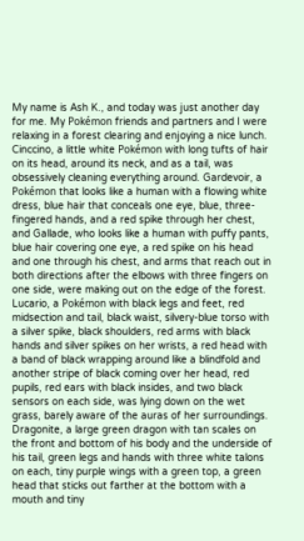My name is Ash K., and today was just another day for me. My Pokémon friends and partners and I were relaxing in a forest clearing and enjoying a nice lunch. Cinccino, a little white Pokémon with long tufts of hair on its head, around its neck, and as a tail, was obsessively cleaning everything around. Gardevoir, a Pokémon that looks like a human with a flowing white dress, blue hair that conceals one eye, blue, three-fingered hands, and a red spike through her chest, and Gallade, who looks like a human with puffy pants, blue hair covering one eye, a red spike on his head and one through his chest, and arms that reach out in both directions after the elbows with three fingers on one side, were making out on the edge of the forest. Lucario, a Pokémon with black legs and feet, red midsection and tail, black waist, silvery-blue torso with a silver spike, black shoulders, red arms with black hands and silver spikes on her wrists, a red head with a band of black wrapping around like a blindfold and another stripe of black coming over her head, red pupils, red ears with black insides, and two black sensors on each side, was lying down on the wet grass, barely aware of the auras of her surroundings. Dragonite, a large green dragon with tan scales on the front and bottom of his body and the underside of his tail, green legs and hands with three white talons on each, tiny purple wings with a green top, a green head that sticks out farther at the bottom with a mouth and tiny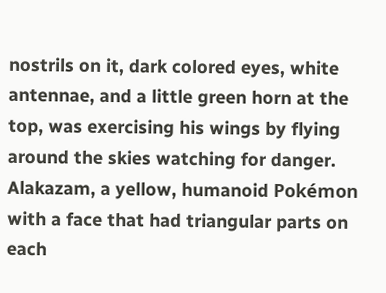nostrils on it, dark colored eyes, white antennae, and a little green horn at the top, was exercising his wings by flying around the skies watching for danger. Alakazam, a yellow, humanoid Pokémon with a face that had triangular parts on each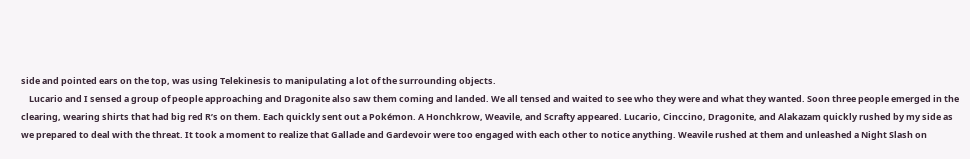side and pointed ears on the top, was using Telekinesis to manipulating a lot of the surrounding objects.
    Lucario and I sensed a group of people approaching and Dragonite also saw them coming and landed. We all tensed and waited to see who they were and what they wanted. Soon three people emerged in the clearing, wearing shirts that had big red R’s on them. Each quickly sent out a Pokémon. A Honchkrow, Weavile, and Scrafty appeared. Lucario, Cinccino, Dragonite, and Alakazam quickly rushed by my side as we prepared to deal with the threat. It took a moment to realize that Gallade and Gardevoir were too engaged with each other to notice anything. Weavile rushed at them and unleashed a Night Slash on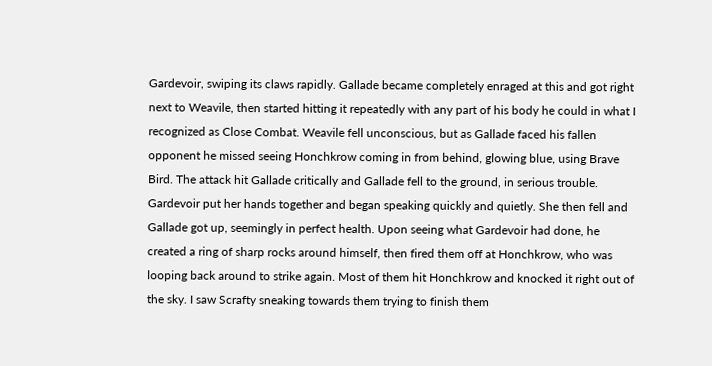Gardevoir, swiping its claws rapidly. Gallade became completely enraged at this and got right next to Weavile, then started hitting it repeatedly with any part of his body he could in what I recognized as Close Combat. Weavile fell unconscious, but as Gallade faced his fallen opponent he missed seeing Honchkrow coming in from behind, glowing blue, using Brave Bird. The attack hit Gallade critically and Gallade fell to the ground, in serious trouble. Gardevoir put her hands together and began speaking quickly and quietly. She then fell and Gallade got up, seemingly in perfect health. Upon seeing what Gardevoir had done, he created a ring of sharp rocks around himself, then fired them off at Honchkrow, who was looping back around to strike again. Most of them hit Honchkrow and knocked it right out of the sky. I saw Scrafty sneaking towards them trying to finish them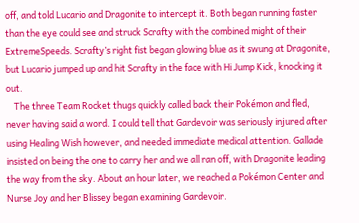off, and told Lucario and Dragonite to intercept it. Both began running faster than the eye could see and struck Scrafty with the combined might of their ExtremeSpeeds. Scrafty’s right fist began glowing blue as it swung at Dragonite, but Lucario jumped up and hit Scrafty in the face with Hi Jump Kick, knocking it out.
    The three Team Rocket thugs quickly called back their Pokémon and fled, never having said a word. I could tell that Gardevoir was seriously injured after using Healing Wish however, and needed immediate medical attention. Gallade insisted on being the one to carry her and we all ran off, with Dragonite leading the way from the sky. About an hour later, we reached a Pokémon Center and Nurse Joy and her Blissey began examining Gardevoir.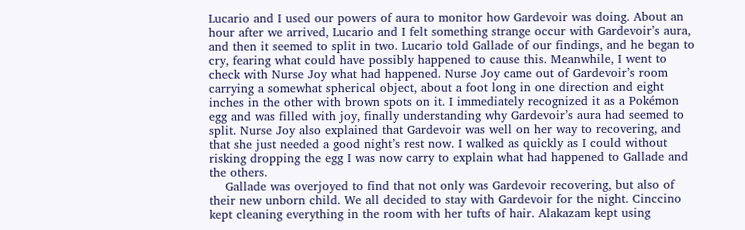Lucario and I used our powers of aura to monitor how Gardevoir was doing. About an hour after we arrived, Lucario and I felt something strange occur with Gardevoir’s aura, and then it seemed to split in two. Lucario told Gallade of our findings, and he began to cry, fearing what could have possibly happened to cause this. Meanwhile, I went to check with Nurse Joy what had happened. Nurse Joy came out of Gardevoir’s room carrying a somewhat spherical object, about a foot long in one direction and eight inches in the other with brown spots on it. I immediately recognized it as a Pokémon egg and was filled with joy, finally understanding why Gardevoir’s aura had seemed to split. Nurse Joy also explained that Gardevoir was well on her way to recovering, and that she just needed a good night’s rest now. I walked as quickly as I could without risking dropping the egg I was now carry to explain what had happened to Gallade and the others.
    Gallade was overjoyed to find that not only was Gardevoir recovering, but also of their new unborn child. We all decided to stay with Gardevoir for the night. Cinccino kept cleaning everything in the room with her tufts of hair. Alakazam kept using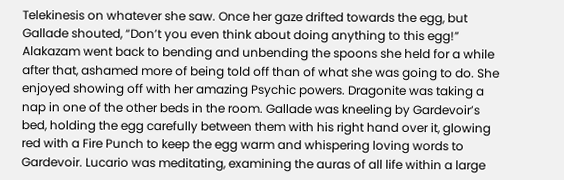Telekinesis on whatever she saw. Once her gaze drifted towards the egg, but Gallade shouted, “Don’t you even think about doing anything to this egg!” Alakazam went back to bending and unbending the spoons she held for a while after that, ashamed more of being told off than of what she was going to do. She enjoyed showing off with her amazing Psychic powers. Dragonite was taking a nap in one of the other beds in the room. Gallade was kneeling by Gardevoir’s bed, holding the egg carefully between them with his right hand over it, glowing red with a Fire Punch to keep the egg warm and whispering loving words to Gardevoir. Lucario was meditating, examining the auras of all life within a large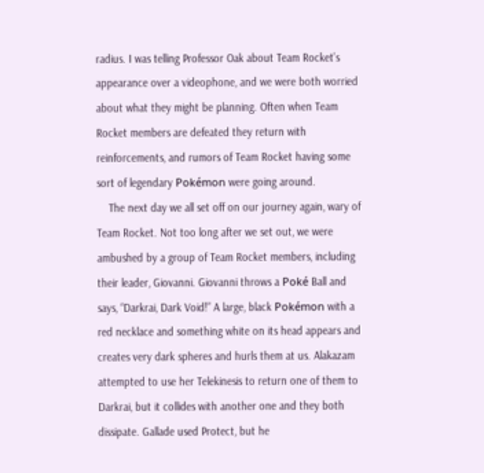radius. I was telling Professor Oak about Team Rocket’s appearance over a videophone, and we were both worried about what they might be planning. Often when Team Rocket members are defeated they return with reinforcements, and rumors of Team Rocket having some sort of legendary Pokémon were going around.
    The next day we all set off on our journey again, wary of Team Rocket. Not too long after we set out, we were ambushed by a group of Team Rocket members, including their leader, Giovanni. Giovanni throws a Poké Ball and says, “Darkrai, Dark Void!” A large, black Pokémon with a red necklace and something white on its head appears and creates very dark spheres and hurls them at us. Alakazam attempted to use her Telekinesis to return one of them to Darkrai, but it collides with another one and they both dissipate. Gallade used Protect, but he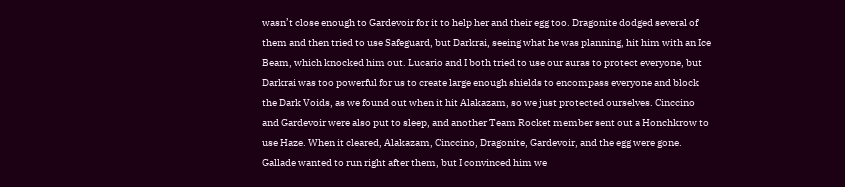wasn’t close enough to Gardevoir for it to help her and their egg too. Dragonite dodged several of them and then tried to use Safeguard, but Darkrai, seeing what he was planning, hit him with an Ice Beam, which knocked him out. Lucario and I both tried to use our auras to protect everyone, but Darkrai was too powerful for us to create large enough shields to encompass everyone and block the Dark Voids, as we found out when it hit Alakazam, so we just protected ourselves. Cinccino and Gardevoir were also put to sleep, and another Team Rocket member sent out a Honchkrow to use Haze. When it cleared, Alakazam, Cinccino, Dragonite, Gardevoir, and the egg were gone. Gallade wanted to run right after them, but I convinced him we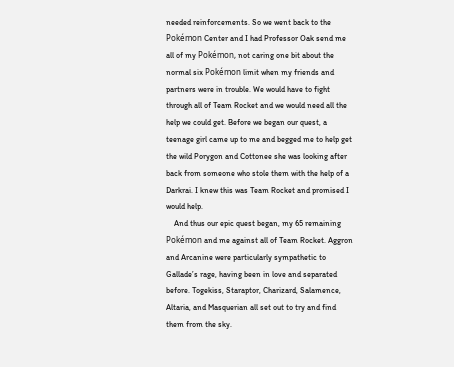needed reinforcements. So we went back to the Pokémon Center and I had Professor Oak send me all of my Pokémon, not caring one bit about the normal six Pokémon limit when my friends and partners were in trouble. We would have to fight through all of Team Rocket and we would need all the help we could get. Before we began our quest, a teenage girl came up to me and begged me to help get the wild Porygon and Cottonee she was looking after back from someone who stole them with the help of a Darkrai. I knew this was Team Rocket and promised I would help.
    And thus our epic quest began, my 65 remaining Pokémon and me against all of Team Rocket. Aggron and Arcanine were particularly sympathetic to Gallade’s rage, having been in love and separated before. Togekiss, Staraptor, Charizard, Salamence, Altaria, and Masquerian all set out to try and find them from the sky.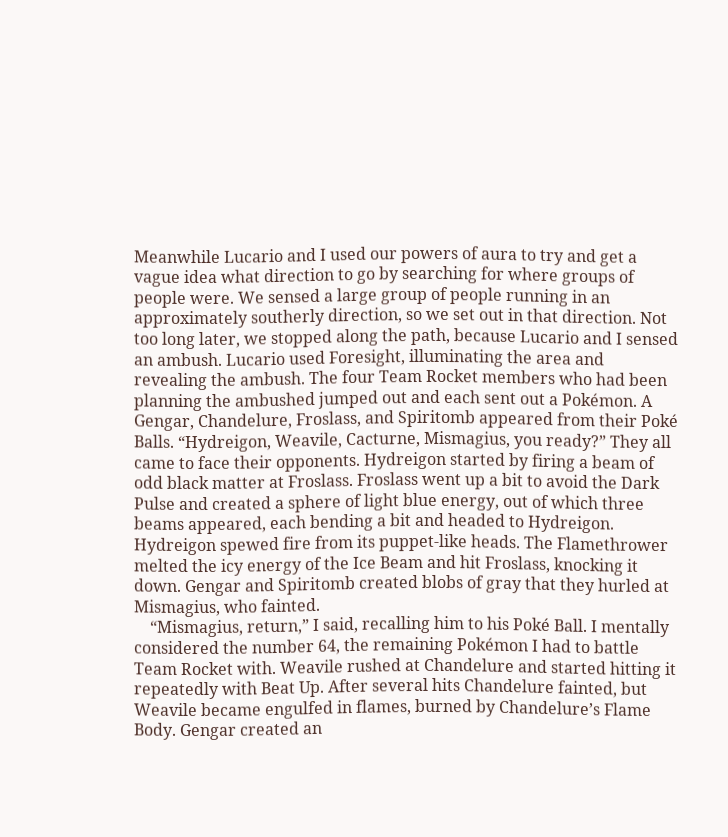Meanwhile Lucario and I used our powers of aura to try and get a vague idea what direction to go by searching for where groups of people were. We sensed a large group of people running in an approximately southerly direction, so we set out in that direction. Not too long later, we stopped along the path, because Lucario and I sensed an ambush. Lucario used Foresight, illuminating the area and revealing the ambush. The four Team Rocket members who had been planning the ambushed jumped out and each sent out a Pokémon. A Gengar, Chandelure, Froslass, and Spiritomb appeared from their Poké Balls. “Hydreigon, Weavile, Cacturne, Mismagius, you ready?” They all came to face their opponents. Hydreigon started by firing a beam of odd black matter at Froslass. Froslass went up a bit to avoid the Dark Pulse and created a sphere of light blue energy, out of which three beams appeared, each bending a bit and headed to Hydreigon. Hydreigon spewed fire from its puppet-like heads. The Flamethrower melted the icy energy of the Ice Beam and hit Froslass, knocking it down. Gengar and Spiritomb created blobs of gray that they hurled at Mismagius, who fainted.
    “Mismagius, return,” I said, recalling him to his Poké Ball. I mentally considered the number 64, the remaining Pokémon I had to battle Team Rocket with. Weavile rushed at Chandelure and started hitting it repeatedly with Beat Up. After several hits Chandelure fainted, but Weavile became engulfed in flames, burned by Chandelure’s Flame Body. Gengar created an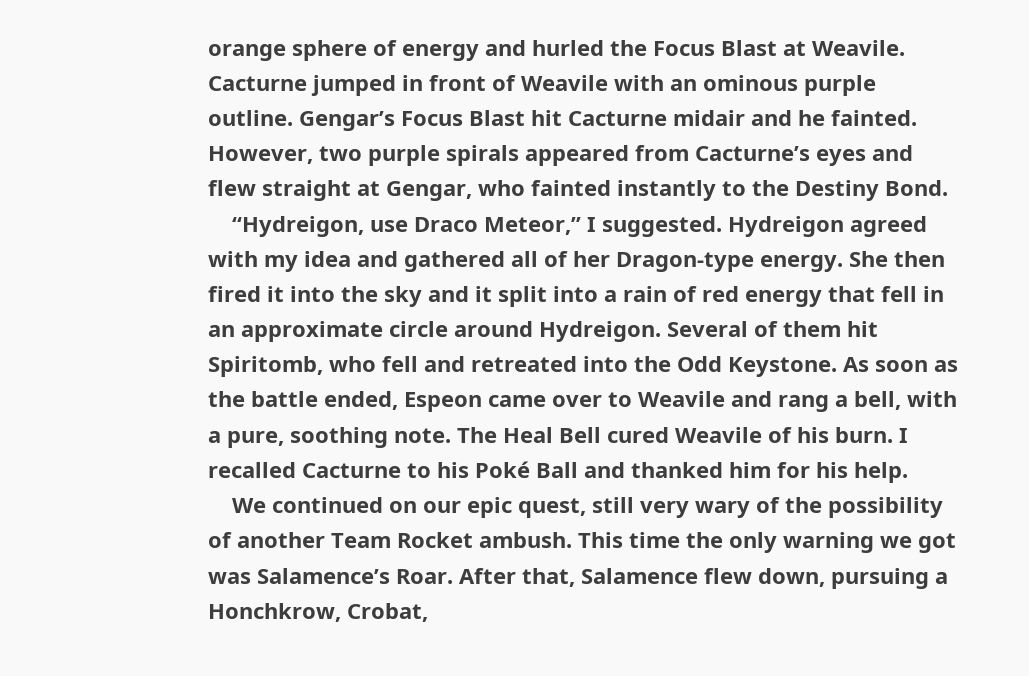orange sphere of energy and hurled the Focus Blast at Weavile. Cacturne jumped in front of Weavile with an ominous purple outline. Gengar’s Focus Blast hit Cacturne midair and he fainted. However, two purple spirals appeared from Cacturne’s eyes and flew straight at Gengar, who fainted instantly to the Destiny Bond.
    “Hydreigon, use Draco Meteor,” I suggested. Hydreigon agreed with my idea and gathered all of her Dragon-type energy. She then fired it into the sky and it split into a rain of red energy that fell in an approximate circle around Hydreigon. Several of them hit Spiritomb, who fell and retreated into the Odd Keystone. As soon as the battle ended, Espeon came over to Weavile and rang a bell, with a pure, soothing note. The Heal Bell cured Weavile of his burn. I recalled Cacturne to his Poké Ball and thanked him for his help.
    We continued on our epic quest, still very wary of the possibility of another Team Rocket ambush. This time the only warning we got was Salamence’s Roar. After that, Salamence flew down, pursuing a Honchkrow, Crobat,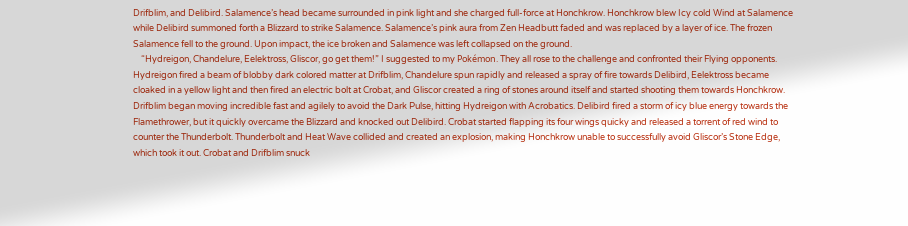Drifblim, and Delibird. Salamence’s head became surrounded in pink light and she charged full-force at Honchkrow. Honchkrow blew Icy cold Wind at Salamence while Delibird summoned forth a Blizzard to strike Salamence. Salamence’s pink aura from Zen Headbutt faded and was replaced by a layer of ice. The frozen Salamence fell to the ground. Upon impact, the ice broken and Salamence was left collapsed on the ground.
    “Hydreigon, Chandelure, Eelektross, Gliscor, go get them!” I suggested to my Pokémon. They all rose to the challenge and confronted their Flying opponents. Hydreigon fired a beam of blobby dark colored matter at Drifblim, Chandelure spun rapidly and released a spray of fire towards Delibird, Eelektross became cloaked in a yellow light and then fired an electric bolt at Crobat, and Gliscor created a ring of stones around itself and started shooting them towards Honchkrow. Drifblim began moving incredible fast and agilely to avoid the Dark Pulse, hitting Hydreigon with Acrobatics. Delibird fired a storm of icy blue energy towards the Flamethrower, but it quickly overcame the Blizzard and knocked out Delibird. Crobat started flapping its four wings quicky and released a torrent of red wind to counter the Thunderbolt. Thunderbolt and Heat Wave collided and created an explosion, making Honchkrow unable to successfully avoid Gliscor’s Stone Edge, which took it out. Crobat and Drifblim snuck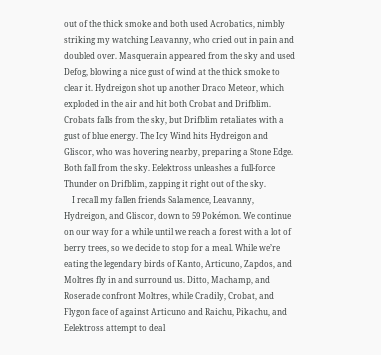out of the thick smoke and both used Acrobatics, nimbly striking my watching Leavanny, who cried out in pain and doubled over. Masquerain appeared from the sky and used Defog, blowing a nice gust of wind at the thick smoke to clear it. Hydreigon shot up another Draco Meteor, which exploded in the air and hit both Crobat and Drifblim. Crobats falls from the sky, but Drifblim retaliates with a gust of blue energy. The Icy Wind hits Hydreigon and Gliscor, who was hovering nearby, preparing a Stone Edge. Both fall from the sky. Eelektross unleashes a full-force Thunder on Drifblim, zapping it right out of the sky.
    I recall my fallen friends Salamence, Leavanny, Hydreigon, and Gliscor, down to 59 Pokémon. We continue on our way for a while until we reach a forest with a lot of berry trees, so we decide to stop for a meal. While we’re eating the legendary birds of Kanto, Articuno, Zapdos, and Moltres fly in and surround us. Ditto, Machamp, and Roserade confront Moltres, while Cradily, Crobat, and Flygon face of against Articuno and Raichu, Pikachu, and Eelektross attempt to deal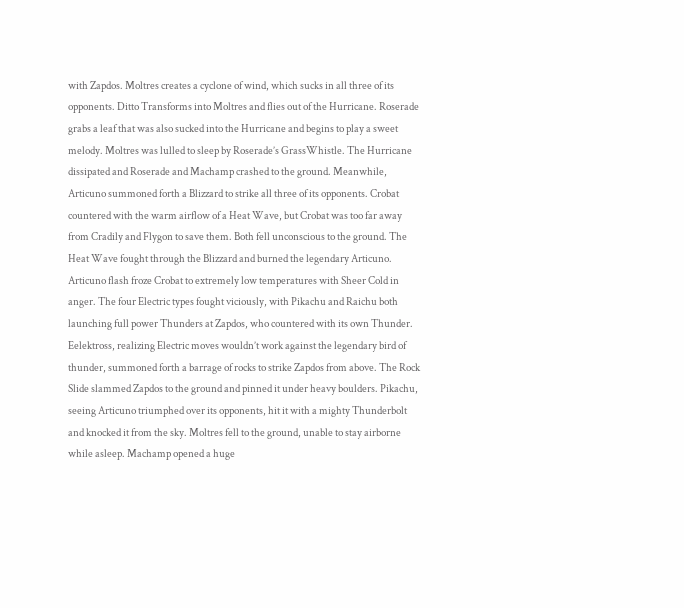with Zapdos. Moltres creates a cyclone of wind, which sucks in all three of its opponents. Ditto Transforms into Moltres and flies out of the Hurricane. Roserade grabs a leaf that was also sucked into the Hurricane and begins to play a sweet melody. Moltres was lulled to sleep by Roserade’s GrassWhistle. The Hurricane dissipated and Roserade and Machamp crashed to the ground. Meanwhile, Articuno summoned forth a Blizzard to strike all three of its opponents. Crobat countered with the warm airflow of a Heat Wave, but Crobat was too far away from Cradily and Flygon to save them. Both fell unconscious to the ground. The Heat Wave fought through the Blizzard and burned the legendary Articuno. Articuno flash froze Crobat to extremely low temperatures with Sheer Cold in anger. The four Electric types fought viciously, with Pikachu and Raichu both launching full power Thunders at Zapdos, who countered with its own Thunder. Eelektross, realizing Electric moves wouldn’t work against the legendary bird of thunder, summoned forth a barrage of rocks to strike Zapdos from above. The Rock Slide slammed Zapdos to the ground and pinned it under heavy boulders. Pikachu, seeing Articuno triumphed over its opponents, hit it with a mighty Thunderbolt and knocked it from the sky. Moltres fell to the ground, unable to stay airborne while asleep. Machamp opened a huge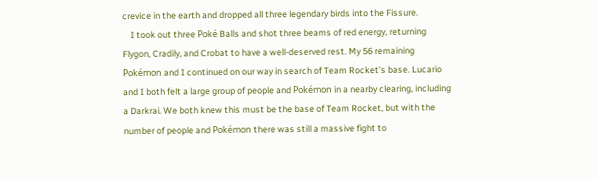crevice in the earth and dropped all three legendary birds into the Fissure.
    I took out three Poké Balls and shot three beams of red energy, returning Flygon, Cradily, and Crobat to have a well-deserved rest. My 56 remaining Pokémon and I continued on our way in search of Team Rocket’s base. Lucario and I both felt a large group of people and Pokémon in a nearby clearing, including a Darkrai. We both knew this must be the base of Team Rocket, but with the number of people and Pokémon there was still a massive fight to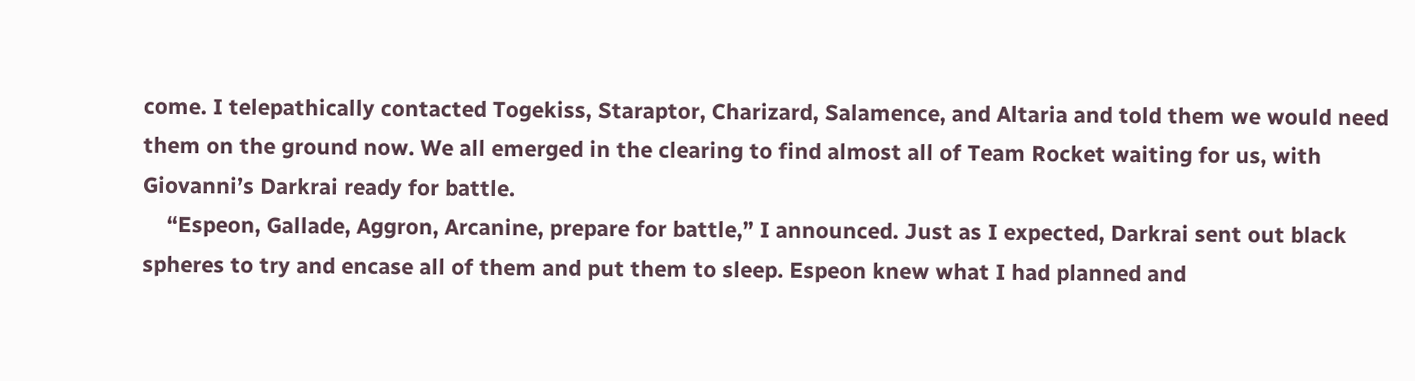come. I telepathically contacted Togekiss, Staraptor, Charizard, Salamence, and Altaria and told them we would need them on the ground now. We all emerged in the clearing to find almost all of Team Rocket waiting for us, with Giovanni’s Darkrai ready for battle.
    “Espeon, Gallade, Aggron, Arcanine, prepare for battle,” I announced. Just as I expected, Darkrai sent out black spheres to try and encase all of them and put them to sleep. Espeon knew what I had planned and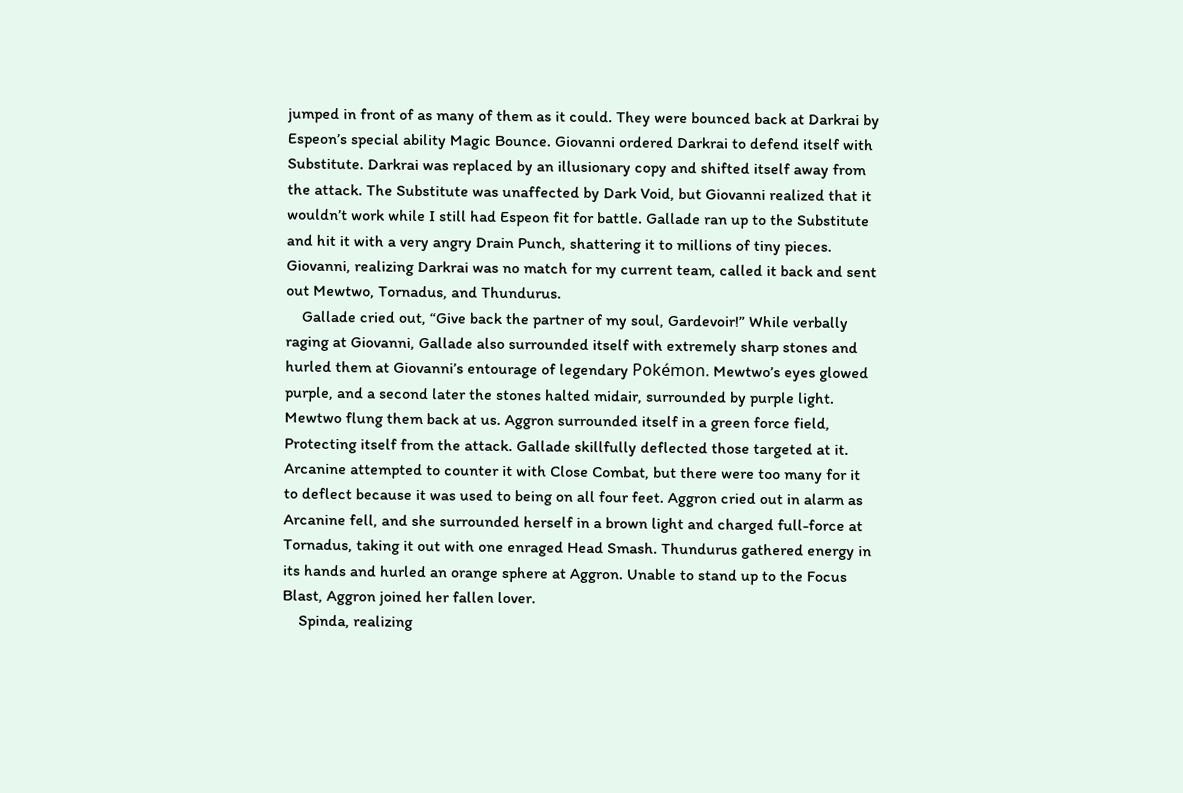jumped in front of as many of them as it could. They were bounced back at Darkrai by Espeon’s special ability Magic Bounce. Giovanni ordered Darkrai to defend itself with Substitute. Darkrai was replaced by an illusionary copy and shifted itself away from the attack. The Substitute was unaffected by Dark Void, but Giovanni realized that it wouldn’t work while I still had Espeon fit for battle. Gallade ran up to the Substitute and hit it with a very angry Drain Punch, shattering it to millions of tiny pieces. Giovanni, realizing Darkrai was no match for my current team, called it back and sent out Mewtwo, Tornadus, and Thundurus.
    Gallade cried out, “Give back the partner of my soul, Gardevoir!” While verbally raging at Giovanni, Gallade also surrounded itself with extremely sharp stones and hurled them at Giovanni’s entourage of legendary Pokémon. Mewtwo’s eyes glowed purple, and a second later the stones halted midair, surrounded by purple light. Mewtwo flung them back at us. Aggron surrounded itself in a green force field, Protecting itself from the attack. Gallade skillfully deflected those targeted at it. Arcanine attempted to counter it with Close Combat, but there were too many for it to deflect because it was used to being on all four feet. Aggron cried out in alarm as Arcanine fell, and she surrounded herself in a brown light and charged full-force at Tornadus, taking it out with one enraged Head Smash. Thundurus gathered energy in its hands and hurled an orange sphere at Aggron. Unable to stand up to the Focus Blast, Aggron joined her fallen lover.
    Spinda, realizing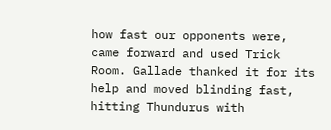how fast our opponents were, came forward and used Trick Room. Gallade thanked it for its help and moved blinding fast, hitting Thundurus with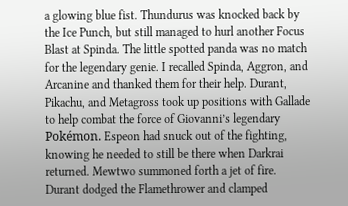a glowing blue fist. Thundurus was knocked back by the Ice Punch, but still managed to hurl another Focus Blast at Spinda. The little spotted panda was no match for the legendary genie. I recalled Spinda, Aggron, and Arcanine and thanked them for their help. Durant, Pikachu, and Metagross took up positions with Gallade to help combat the force of Giovanni’s legendary Pokémon. Espeon had snuck out of the fighting, knowing he needed to still be there when Darkrai returned. Mewtwo summoned forth a jet of fire. Durant dodged the Flamethrower and clamped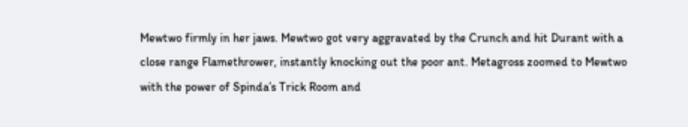Mewtwo firmly in her jaws. Mewtwo got very aggravated by the Crunch and hit Durant with a close range Flamethrower, instantly knocking out the poor ant. Metagross zoomed to Mewtwo with the power of Spinda’s Trick Room and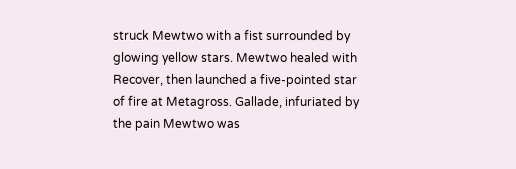struck Mewtwo with a fist surrounded by glowing yellow stars. Mewtwo healed with Recover, then launched a five-pointed star of fire at Metagross. Gallade, infuriated by the pain Mewtwo was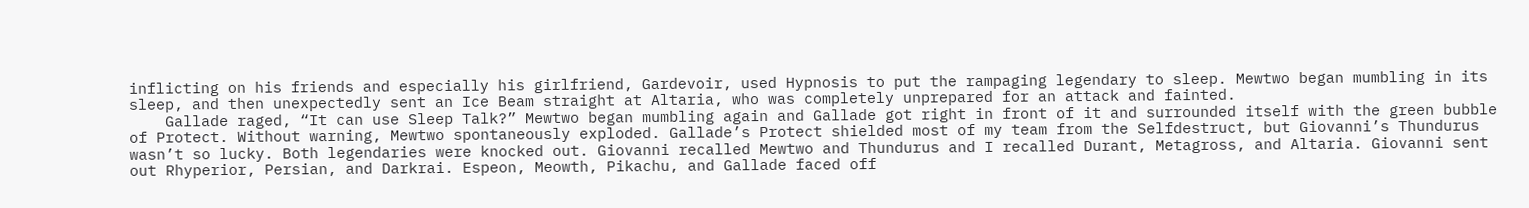inflicting on his friends and especially his girlfriend, Gardevoir, used Hypnosis to put the rampaging legendary to sleep. Mewtwo began mumbling in its sleep, and then unexpectedly sent an Ice Beam straight at Altaria, who was completely unprepared for an attack and fainted.
    Gallade raged, “It can use Sleep Talk?” Mewtwo began mumbling again and Gallade got right in front of it and surrounded itself with the green bubble of Protect. Without warning, Mewtwo spontaneously exploded. Gallade’s Protect shielded most of my team from the Selfdestruct, but Giovanni’s Thundurus wasn’t so lucky. Both legendaries were knocked out. Giovanni recalled Mewtwo and Thundurus and I recalled Durant, Metagross, and Altaria. Giovanni sent out Rhyperior, Persian, and Darkrai. Espeon, Meowth, Pikachu, and Gallade faced off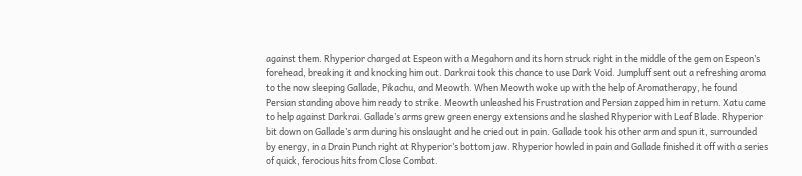against them. Rhyperior charged at Espeon with a Megahorn and its horn struck right in the middle of the gem on Espeon’s forehead, breaking it and knocking him out. Darkrai took this chance to use Dark Void. Jumpluff sent out a refreshing aroma to the now sleeping Gallade, Pikachu, and Meowth. When Meowth woke up with the help of Aromatherapy, he found Persian standing above him ready to strike. Meowth unleashed his Frustration and Persian zapped him in return. Xatu came to help against Darkrai. Gallade’s arms grew green energy extensions and he slashed Rhyperior with Leaf Blade. Rhyperior bit down on Gallade’s arm during his onslaught and he cried out in pain. Gallade took his other arm and spun it, surrounded by energy, in a Drain Punch right at Rhyperior’s bottom jaw. Rhyperior howled in pain and Gallade finished it off with a series of quick, ferocious hits from Close Combat.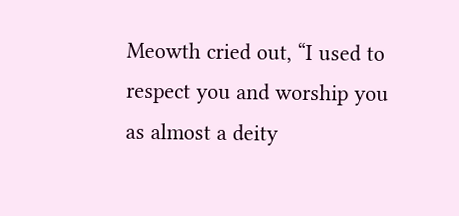Meowth cried out, “I used to respect you and worship you as almost a deity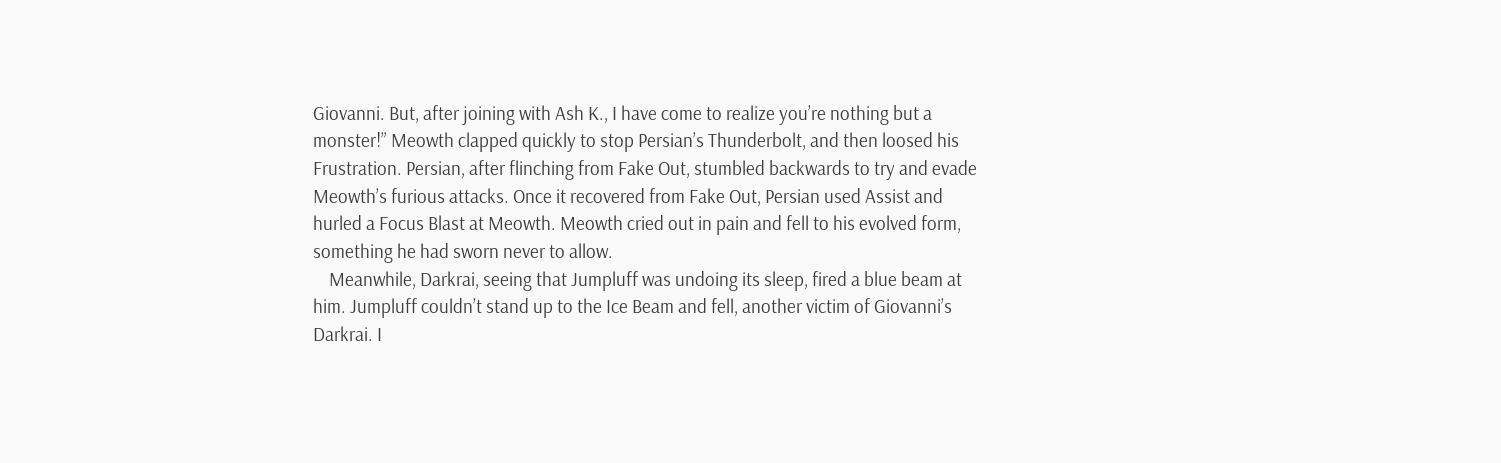Giovanni. But, after joining with Ash K., I have come to realize you’re nothing but a monster!” Meowth clapped quickly to stop Persian’s Thunderbolt, and then loosed his Frustration. Persian, after flinching from Fake Out, stumbled backwards to try and evade Meowth’s furious attacks. Once it recovered from Fake Out, Persian used Assist and hurled a Focus Blast at Meowth. Meowth cried out in pain and fell to his evolved form, something he had sworn never to allow.
    Meanwhile, Darkrai, seeing that Jumpluff was undoing its sleep, fired a blue beam at him. Jumpluff couldn’t stand up to the Ice Beam and fell, another victim of Giovanni’s Darkrai. I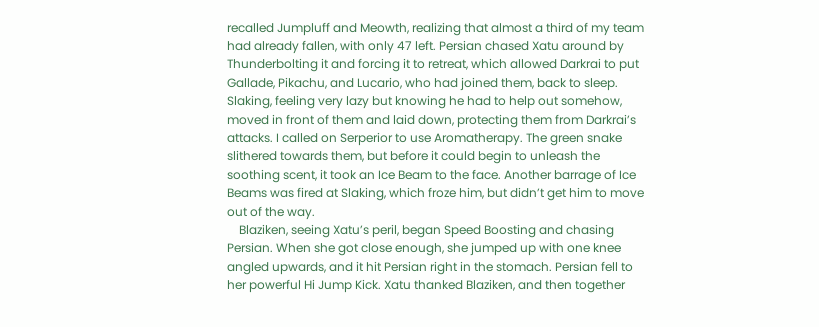recalled Jumpluff and Meowth, realizing that almost a third of my team had already fallen, with only 47 left. Persian chased Xatu around by Thunderbolting it and forcing it to retreat, which allowed Darkrai to put Gallade, Pikachu, and Lucario, who had joined them, back to sleep. Slaking, feeling very lazy but knowing he had to help out somehow, moved in front of them and laid down, protecting them from Darkrai’s attacks. I called on Serperior to use Aromatherapy. The green snake slithered towards them, but before it could begin to unleash the soothing scent, it took an Ice Beam to the face. Another barrage of Ice Beams was fired at Slaking, which froze him, but didn’t get him to move out of the way.
    Blaziken, seeing Xatu’s peril, began Speed Boosting and chasing Persian. When she got close enough, she jumped up with one knee angled upwards, and it hit Persian right in the stomach. Persian fell to her powerful Hi Jump Kick. Xatu thanked Blaziken, and then together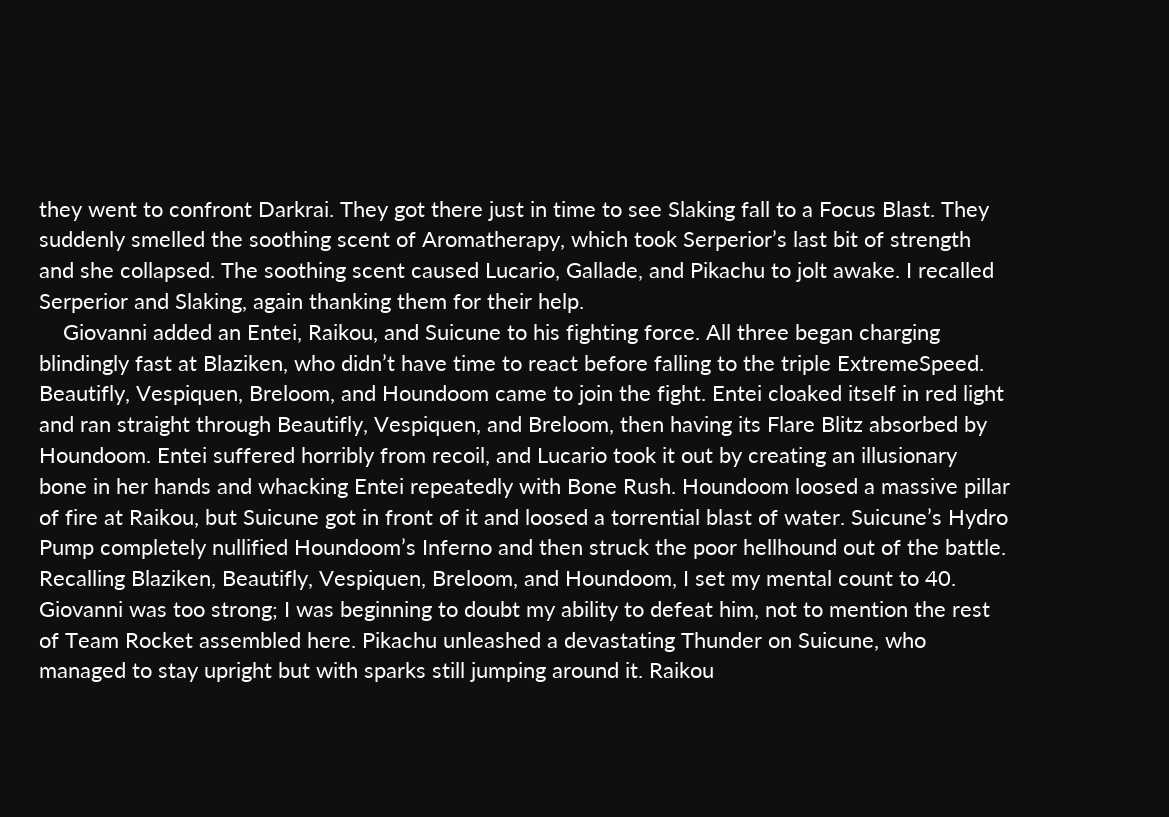they went to confront Darkrai. They got there just in time to see Slaking fall to a Focus Blast. They suddenly smelled the soothing scent of Aromatherapy, which took Serperior’s last bit of strength and she collapsed. The soothing scent caused Lucario, Gallade, and Pikachu to jolt awake. I recalled Serperior and Slaking, again thanking them for their help.
    Giovanni added an Entei, Raikou, and Suicune to his fighting force. All three began charging blindingly fast at Blaziken, who didn’t have time to react before falling to the triple ExtremeSpeed. Beautifly, Vespiquen, Breloom, and Houndoom came to join the fight. Entei cloaked itself in red light and ran straight through Beautifly, Vespiquen, and Breloom, then having its Flare Blitz absorbed by Houndoom. Entei suffered horribly from recoil, and Lucario took it out by creating an illusionary bone in her hands and whacking Entei repeatedly with Bone Rush. Houndoom loosed a massive pillar of fire at Raikou, but Suicune got in front of it and loosed a torrential blast of water. Suicune’s Hydro Pump completely nullified Houndoom’s Inferno and then struck the poor hellhound out of the battle. Recalling Blaziken, Beautifly, Vespiquen, Breloom, and Houndoom, I set my mental count to 40. Giovanni was too strong; I was beginning to doubt my ability to defeat him, not to mention the rest of Team Rocket assembled here. Pikachu unleashed a devastating Thunder on Suicune, who managed to stay upright but with sparks still jumping around it. Raikou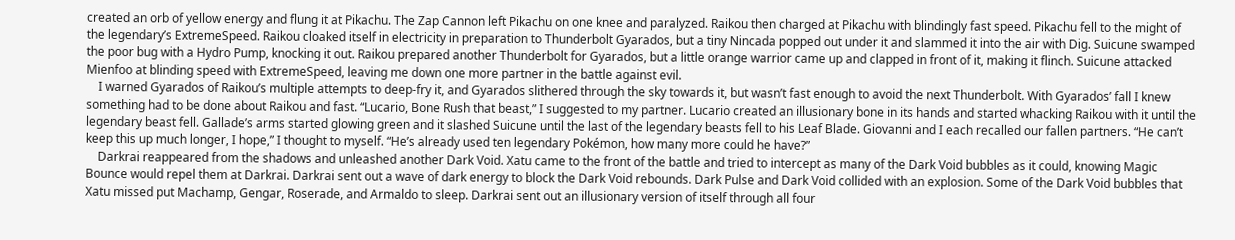created an orb of yellow energy and flung it at Pikachu. The Zap Cannon left Pikachu on one knee and paralyzed. Raikou then charged at Pikachu with blindingly fast speed. Pikachu fell to the might of the legendary’s ExtremeSpeed. Raikou cloaked itself in electricity in preparation to Thunderbolt Gyarados, but a tiny Nincada popped out under it and slammed it into the air with Dig. Suicune swamped the poor bug with a Hydro Pump, knocking it out. Raikou prepared another Thunderbolt for Gyarados, but a little orange warrior came up and clapped in front of it, making it flinch. Suicune attacked Mienfoo at blinding speed with ExtremeSpeed, leaving me down one more partner in the battle against evil.
    I warned Gyarados of Raikou’s multiple attempts to deep-fry it, and Gyarados slithered through the sky towards it, but wasn’t fast enough to avoid the next Thunderbolt. With Gyarados’ fall I knew something had to be done about Raikou and fast. “Lucario, Bone Rush that beast,” I suggested to my partner. Lucario created an illusionary bone in its hands and started whacking Raikou with it until the legendary beast fell. Gallade’s arms started glowing green and it slashed Suicune until the last of the legendary beasts fell to his Leaf Blade. Giovanni and I each recalled our fallen partners. “He can’t keep this up much longer, I hope,” I thought to myself. “He’s already used ten legendary Pokémon, how many more could he have?”
    Darkrai reappeared from the shadows and unleashed another Dark Void. Xatu came to the front of the battle and tried to intercept as many of the Dark Void bubbles as it could, knowing Magic Bounce would repel them at Darkrai. Darkrai sent out a wave of dark energy to block the Dark Void rebounds. Dark Pulse and Dark Void collided with an explosion. Some of the Dark Void bubbles that Xatu missed put Machamp, Gengar, Roserade, and Armaldo to sleep. Darkrai sent out an illusionary version of itself through all four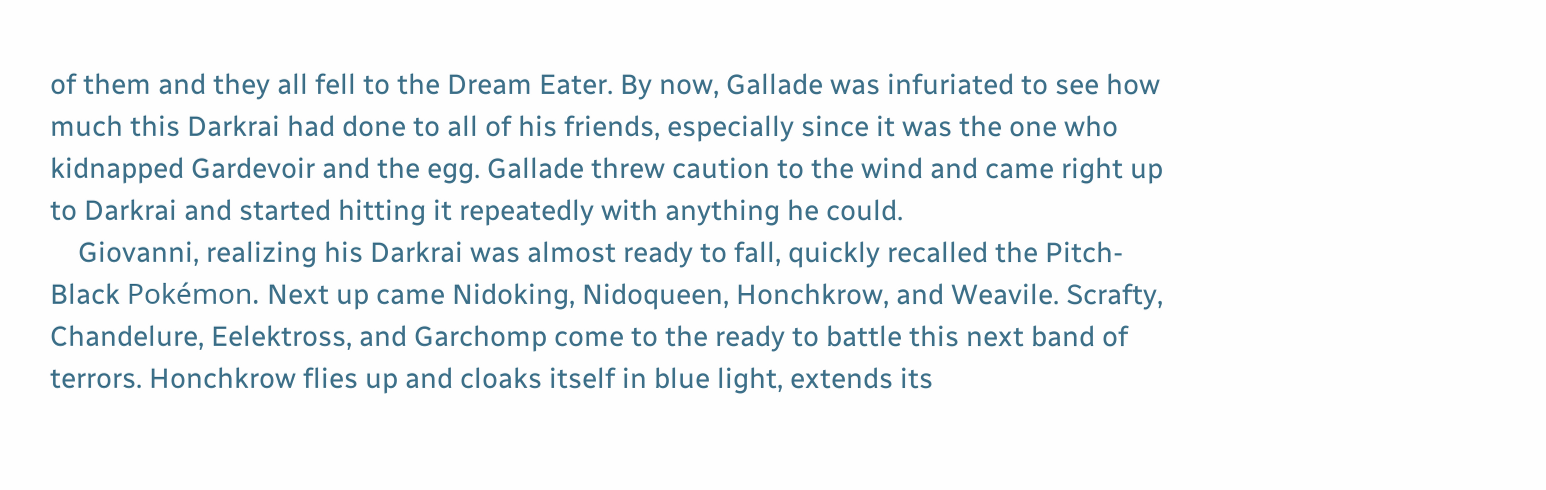of them and they all fell to the Dream Eater. By now, Gallade was infuriated to see how much this Darkrai had done to all of his friends, especially since it was the one who kidnapped Gardevoir and the egg. Gallade threw caution to the wind and came right up to Darkrai and started hitting it repeatedly with anything he could.
    Giovanni, realizing his Darkrai was almost ready to fall, quickly recalled the Pitch-Black Pokémon. Next up came Nidoking, Nidoqueen, Honchkrow, and Weavile. Scrafty, Chandelure, Eelektross, and Garchomp come to the ready to battle this next band of terrors. Honchkrow flies up and cloaks itself in blue light, extends its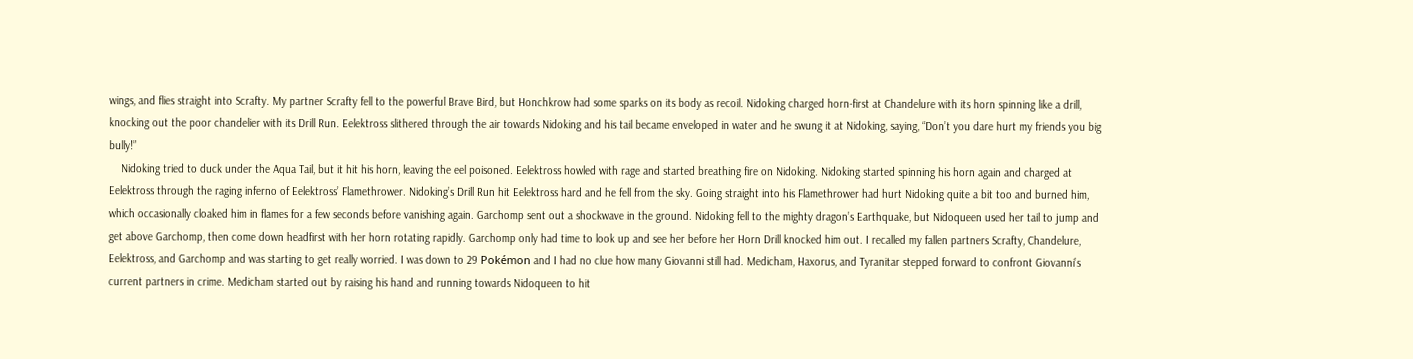wings, and flies straight into Scrafty. My partner Scrafty fell to the powerful Brave Bird, but Honchkrow had some sparks on its body as recoil. Nidoking charged horn-first at Chandelure with its horn spinning like a drill, knocking out the poor chandelier with its Drill Run. Eelektross slithered through the air towards Nidoking and his tail became enveloped in water and he swung it at Nidoking, saying, “Don’t you dare hurt my friends you big bully!”
    Nidoking tried to duck under the Aqua Tail, but it hit his horn, leaving the eel poisoned. Eelektross howled with rage and started breathing fire on Nidoking. Nidoking started spinning his horn again and charged at Eelektross through the raging inferno of Eelektross’ Flamethrower. Nidoking’s Drill Run hit Eelektross hard and he fell from the sky. Going straight into his Flamethrower had hurt Nidoking quite a bit too and burned him, which occasionally cloaked him in flames for a few seconds before vanishing again. Garchomp sent out a shockwave in the ground. Nidoking fell to the mighty dragon’s Earthquake, but Nidoqueen used her tail to jump and get above Garchomp, then come down headfirst with her horn rotating rapidly. Garchomp only had time to look up and see her before her Horn Drill knocked him out. I recalled my fallen partners Scrafty, Chandelure, Eelektross, and Garchomp and was starting to get really worried. I was down to 29 Pokémon and I had no clue how many Giovanni still had. Medicham, Haxorus, and Tyranitar stepped forward to confront Giovanni’s current partners in crime. Medicham started out by raising his hand and running towards Nidoqueen to hit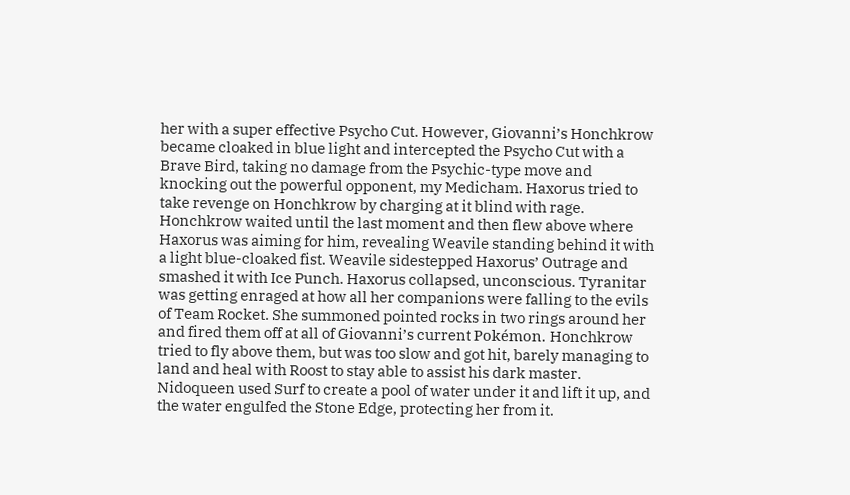her with a super effective Psycho Cut. However, Giovanni’s Honchkrow became cloaked in blue light and intercepted the Psycho Cut with a Brave Bird, taking no damage from the Psychic-type move and knocking out the powerful opponent, my Medicham. Haxorus tried to take revenge on Honchkrow by charging at it blind with rage. Honchkrow waited until the last moment and then flew above where Haxorus was aiming for him, revealing Weavile standing behind it with a light blue-cloaked fist. Weavile sidestepped Haxorus’ Outrage and smashed it with Ice Punch. Haxorus collapsed, unconscious. Tyranitar was getting enraged at how all her companions were falling to the evils of Team Rocket. She summoned pointed rocks in two rings around her and fired them off at all of Giovanni’s current Pokémon. Honchkrow tried to fly above them, but was too slow and got hit, barely managing to land and heal with Roost to stay able to assist his dark master. Nidoqueen used Surf to create a pool of water under it and lift it up, and the water engulfed the Stone Edge, protecting her from it.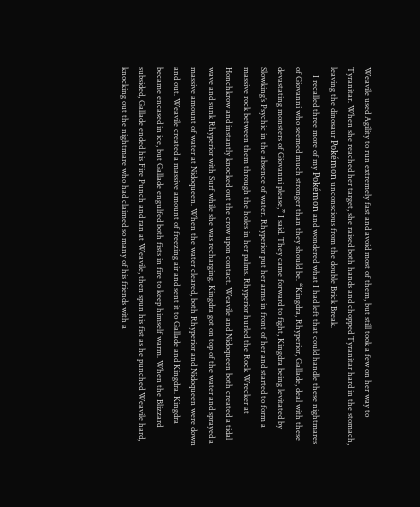Weavile used Agility to run extremely fast and avoid most of them, but still took a few on her way to Tyranitar. When she reached her target, she raised both hands and chopped Tyranitar hard in the stomach, leaving the dinosaur Pokémon unconscious from the double Brick Break.
    I recalled three more of my Pokémon and wondered what I had left that could handle these nightmares of Giovanni who seemed much stronger than they should be. “Kingdra, Rhyperior, Gallade, deal with these devastating monsters of Giovanni please,” I said. They came forward to fight, Kingdra being levitated by Slowking’s Psychic in the absence of water. Rhyperior put her arms in front of her and started to form a massive rock between them through the holes in her palms. Rhyperior hurled the Rock Wrecker at Honchkrow and instantly knocked out the crow upon contact. Weavile and Nidoqueen both created a tidal wave and sunk Rhyperior with Surf while she was recharging. Kingdra got on top of the water and sprayed a massive amount of water at Nidoqueen. When the water cleared, both Rhyperior and Nidoqueen were down and out. Weavile created a massive amount of freezing air and sent it to Gallade and Kingdra. Kingdra became encased in ice, but Gallade engulfed both fists in fire to keep himself warm. When the Blizzard subsided, Gallade ended his Fire Punch and ran at Weavile, then spun his fist as he punched Weavile hard, knocking out the nightmare who had claimed so many of his friends with a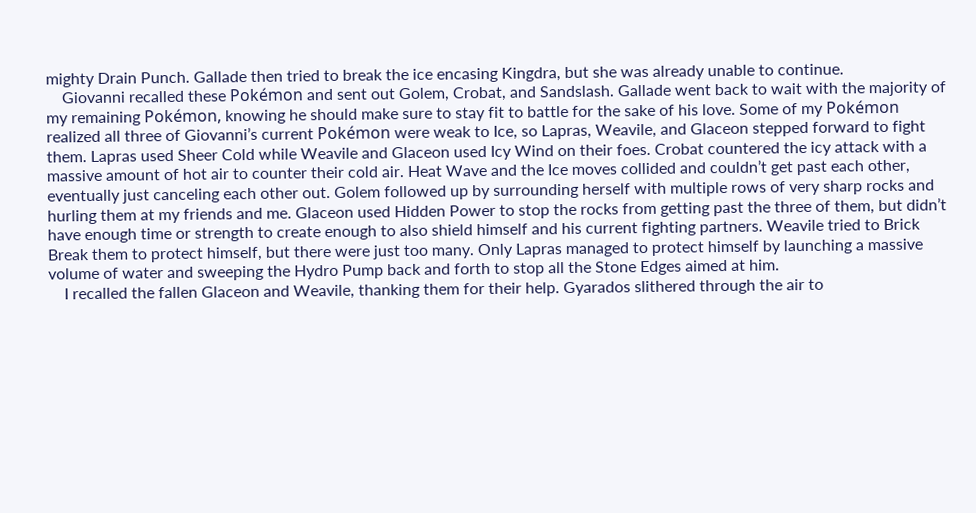mighty Drain Punch. Gallade then tried to break the ice encasing Kingdra, but she was already unable to continue.
    Giovanni recalled these Pokémon and sent out Golem, Crobat, and Sandslash. Gallade went back to wait with the majority of my remaining Pokémon, knowing he should make sure to stay fit to battle for the sake of his love. Some of my Pokémon realized all three of Giovanni’s current Pokémon were weak to Ice, so Lapras, Weavile, and Glaceon stepped forward to fight them. Lapras used Sheer Cold while Weavile and Glaceon used Icy Wind on their foes. Crobat countered the icy attack with a massive amount of hot air to counter their cold air. Heat Wave and the Ice moves collided and couldn’t get past each other, eventually just canceling each other out. Golem followed up by surrounding herself with multiple rows of very sharp rocks and hurling them at my friends and me. Glaceon used Hidden Power to stop the rocks from getting past the three of them, but didn’t have enough time or strength to create enough to also shield himself and his current fighting partners. Weavile tried to Brick Break them to protect himself, but there were just too many. Only Lapras managed to protect himself by launching a massive volume of water and sweeping the Hydro Pump back and forth to stop all the Stone Edges aimed at him.
    I recalled the fallen Glaceon and Weavile, thanking them for their help. Gyarados slithered through the air to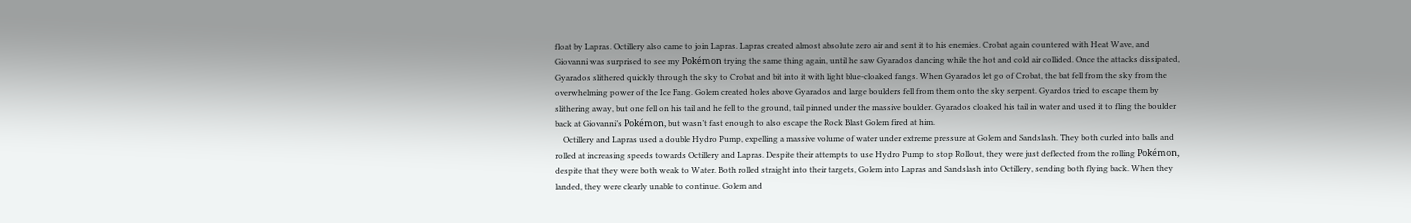float by Lapras. Octillery also came to join Lapras. Lapras created almost absolute zero air and sent it to his enemies. Crobat again countered with Heat Wave, and Giovanni was surprised to see my Pokémon trying the same thing again, until he saw Gyarados dancing while the hot and cold air collided. Once the attacks dissipated, Gyarados slithered quickly through the sky to Crobat and bit into it with light blue-cloaked fangs. When Gyarados let go of Crobat, the bat fell from the sky from the overwhelming power of the Ice Fang. Golem created holes above Gyarados and large boulders fell from them onto the sky serpent. Gyardos tried to escape them by slithering away, but one fell on his tail and he fell to the ground, tail pinned under the massive boulder. Gyarados cloaked his tail in water and used it to fling the boulder back at Giovanni’s Pokémon, but wasn’t fast enough to also escape the Rock Blast Golem fired at him.
    Octillery and Lapras used a double Hydro Pump, expelling a massive volume of water under extreme pressure at Golem and Sandslash. They both curled into balls and rolled at increasing speeds towards Octillery and Lapras. Despite their attempts to use Hydro Pump to stop Rollout, they were just deflected from the rolling Pokémon, despite that they were both weak to Water. Both rolled straight into their targets, Golem into Lapras and Sandslash into Octillery, sending both flying back. When they landed, they were clearly unable to continue. Golem and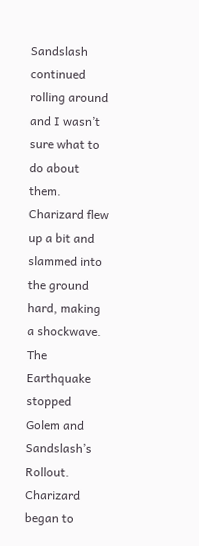Sandslash continued rolling around and I wasn’t sure what to do about them. Charizard flew up a bit and slammed into the ground hard, making a shockwave. The Earthquake stopped Golem and Sandslash’s Rollout. Charizard began to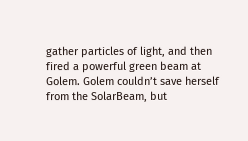gather particles of light, and then fired a powerful green beam at Golem. Golem couldn’t save herself from the SolarBeam, but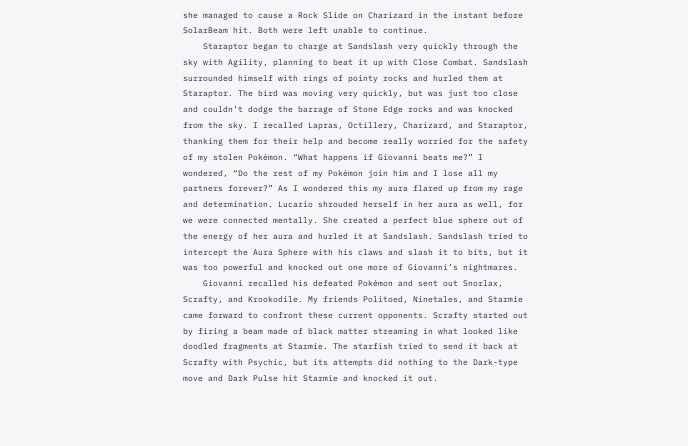she managed to cause a Rock Slide on Charizard in the instant before SolarBeam hit. Both were left unable to continue.
    Staraptor began to charge at Sandslash very quickly through the sky with Agility, planning to beat it up with Close Combat. Sandslash surrounded himself with rings of pointy rocks and hurled them at Staraptor. The bird was moving very quickly, but was just too close and couldn’t dodge the barrage of Stone Edge rocks and was knocked from the sky. I recalled Lapras, Octillery, Charizard, and Staraptor, thanking them for their help and become really worried for the safety of my stolen Pokémon. “What happens if Giovanni beats me?” I wondered, “Do the rest of my Pokémon join him and I lose all my partners forever?” As I wondered this my aura flared up from my rage and determination. Lucario shrouded herself in her aura as well, for we were connected mentally. She created a perfect blue sphere out of the energy of her aura and hurled it at Sandslash. Sandslash tried to intercept the Aura Sphere with his claws and slash it to bits, but it was too powerful and knocked out one more of Giovanni’s nightmares.
    Giovanni recalled his defeated Pokémon and sent out Snorlax, Scrafty, and Krookodile. My friends Politoed, Ninetales, and Starmie came forward to confront these current opponents. Scrafty started out by firing a beam made of black matter streaming in what looked like doodled fragments at Starmie. The starfish tried to send it back at Scrafty with Psychic, but its attempts did nothing to the Dark-type move and Dark Pulse hit Starmie and knocked it out.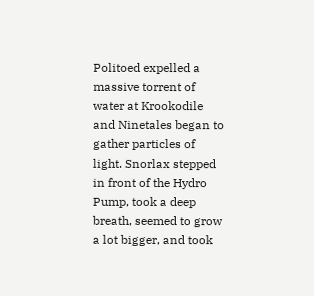Politoed expelled a massive torrent of water at Krookodile and Ninetales began to gather particles of light. Snorlax stepped in front of the Hydro Pump, took a deep breath, seemed to grow a lot bigger, and took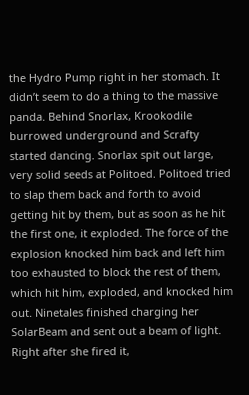the Hydro Pump right in her stomach. It didn’t seem to do a thing to the massive panda. Behind Snorlax, Krookodile burrowed underground and Scrafty started dancing. Snorlax spit out large, very solid seeds at Politoed. Politoed tried to slap them back and forth to avoid getting hit by them, but as soon as he hit the first one, it exploded. The force of the explosion knocked him back and left him too exhausted to block the rest of them, which hit him, exploded, and knocked him out. Ninetales finished charging her SolarBeam and sent out a beam of light. Right after she fired it,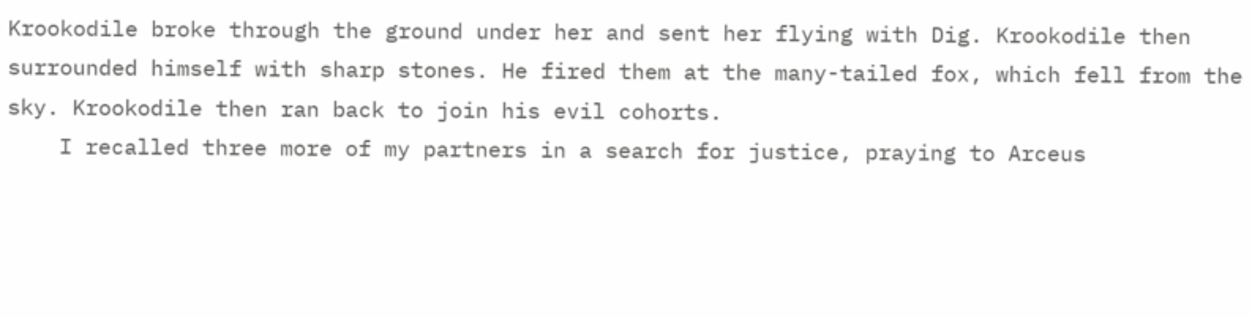Krookodile broke through the ground under her and sent her flying with Dig. Krookodile then surrounded himself with sharp stones. He fired them at the many-tailed fox, which fell from the sky. Krookodile then ran back to join his evil cohorts.
    I recalled three more of my partners in a search for justice, praying to Arceus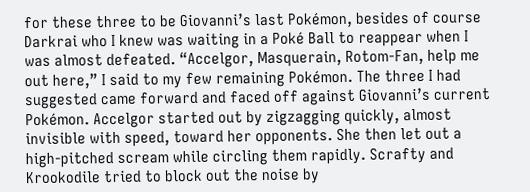for these three to be Giovanni’s last Pokémon, besides of course Darkrai who I knew was waiting in a Poké Ball to reappear when I was almost defeated. “Accelgor, Masquerain, Rotom-Fan, help me out here,” I said to my few remaining Pokémon. The three I had suggested came forward and faced off against Giovanni’s current Pokémon. Accelgor started out by zigzagging quickly, almost invisible with speed, toward her opponents. She then let out a high-pitched scream while circling them rapidly. Scrafty and Krookodile tried to block out the noise by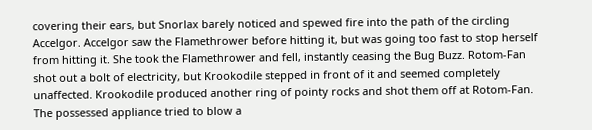covering their ears, but Snorlax barely noticed and spewed fire into the path of the circling Accelgor. Accelgor saw the Flamethrower before hitting it, but was going too fast to stop herself from hitting it. She took the Flamethrower and fell, instantly ceasing the Bug Buzz. Rotom-Fan shot out a bolt of electricity, but Krookodile stepped in front of it and seemed completely unaffected. Krookodile produced another ring of pointy rocks and shot them off at Rotom-Fan. The possessed appliance tried to blow a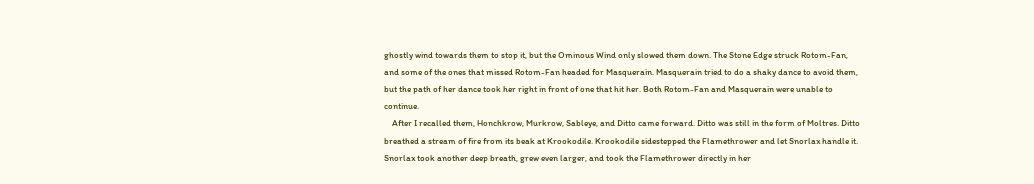ghostly wind towards them to stop it, but the Ominous Wind only slowed them down. The Stone Edge struck Rotom-Fan, and some of the ones that missed Rotom-Fan headed for Masquerain. Masquerain tried to do a shaky dance to avoid them, but the path of her dance took her right in front of one that hit her. Both Rotom-Fan and Masquerain were unable to continue.
    After I recalled them, Honchkrow, Murkrow, Sableye, and Ditto came forward. Ditto was still in the form of Moltres. Ditto breathed a stream of fire from its beak at Krookodile. Krookodile sidestepped the Flamethrower and let Snorlax handle it. Snorlax took another deep breath, grew even larger, and took the Flamethrower directly in her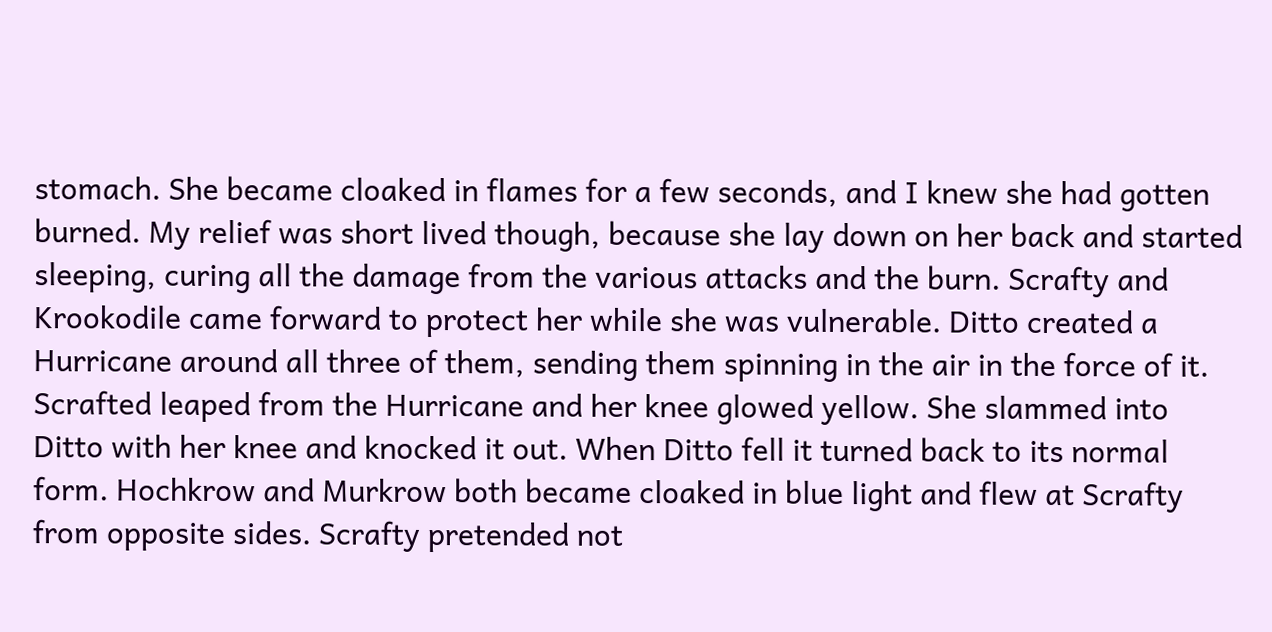stomach. She became cloaked in flames for a few seconds, and I knew she had gotten burned. My relief was short lived though, because she lay down on her back and started sleeping, curing all the damage from the various attacks and the burn. Scrafty and Krookodile came forward to protect her while she was vulnerable. Ditto created a Hurricane around all three of them, sending them spinning in the air in the force of it. Scrafted leaped from the Hurricane and her knee glowed yellow. She slammed into Ditto with her knee and knocked it out. When Ditto fell it turned back to its normal form. Hochkrow and Murkrow both became cloaked in blue light and flew at Scrafty from opposite sides. Scrafty pretended not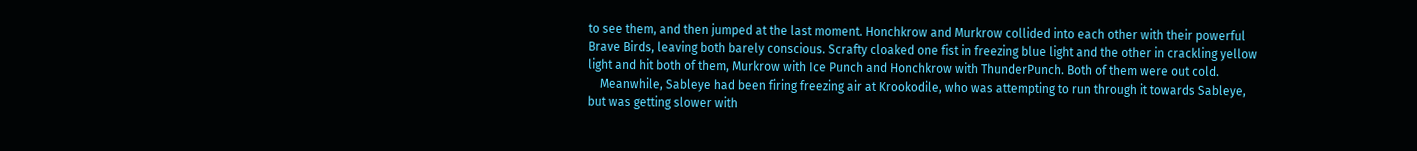to see them, and then jumped at the last moment. Honchkrow and Murkrow collided into each other with their powerful Brave Birds, leaving both barely conscious. Scrafty cloaked one fist in freezing blue light and the other in crackling yellow light and hit both of them, Murkrow with Ice Punch and Honchkrow with ThunderPunch. Both of them were out cold.
    Meanwhile, Sableye had been firing freezing air at Krookodile, who was attempting to run through it towards Sableye, but was getting slower with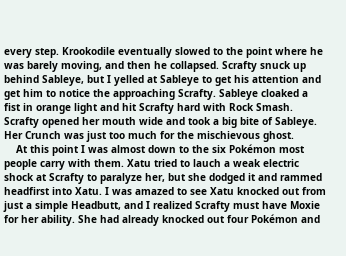every step. Krookodile eventually slowed to the point where he was barely moving, and then he collapsed. Scrafty snuck up behind Sableye, but I yelled at Sableye to get his attention and get him to notice the approaching Scrafty. Sableye cloaked a fist in orange light and hit Scrafty hard with Rock Smash. Scrafty opened her mouth wide and took a big bite of Sableye. Her Crunch was just too much for the mischievous ghost.
    At this point I was almost down to the six Pokémon most people carry with them. Xatu tried to lauch a weak electric shock at Scrafty to paralyze her, but she dodged it and rammed headfirst into Xatu. I was amazed to see Xatu knocked out from just a simple Headbutt, and I realized Scrafty must have Moxie for her ability. She had already knocked out four Pokémon and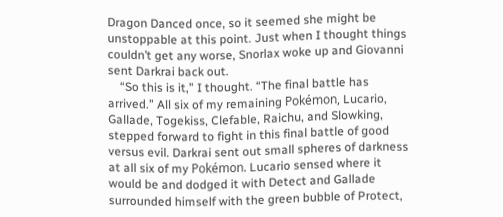Dragon Danced once, so it seemed she might be unstoppable at this point. Just when I thought things couldn’t get any worse, Snorlax woke up and Giovanni sent Darkrai back out.
    “So this is it,” I thought. “The final battle has arrived.” All six of my remaining Pokémon, Lucario, Gallade, Togekiss, Clefable, Raichu, and Slowking, stepped forward to fight in this final battle of good versus evil. Darkrai sent out small spheres of darkness at all six of my Pokémon. Lucario sensed where it would be and dodged it with Detect and Gallade surrounded himself with the green bubble of Protect,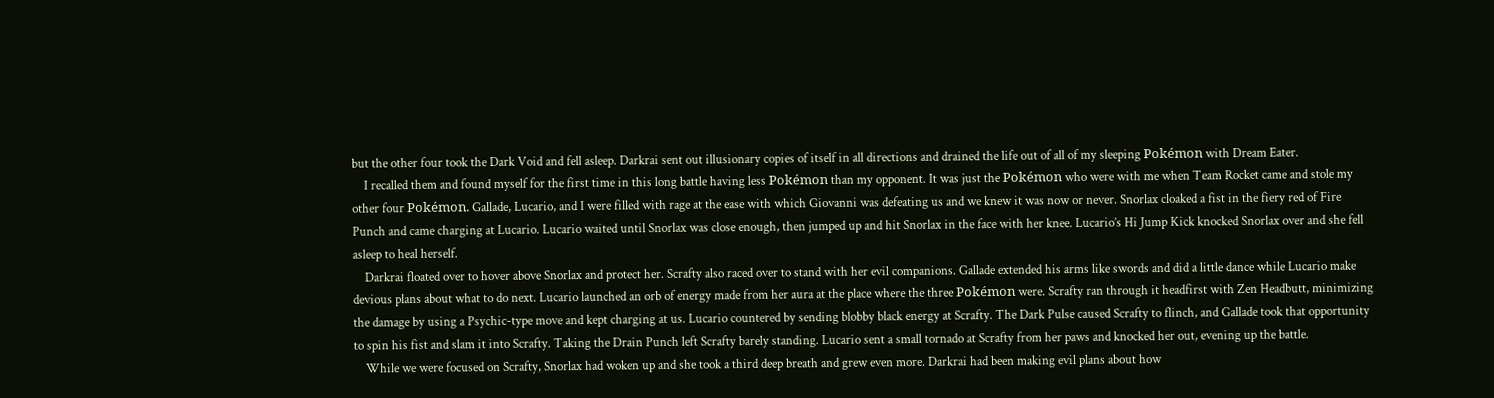but the other four took the Dark Void and fell asleep. Darkrai sent out illusionary copies of itself in all directions and drained the life out of all of my sleeping Pokémon with Dream Eater.
    I recalled them and found myself for the first time in this long battle having less Pokémon than my opponent. It was just the Pokémon who were with me when Team Rocket came and stole my other four Pokémon. Gallade, Lucario, and I were filled with rage at the ease with which Giovanni was defeating us and we knew it was now or never. Snorlax cloaked a fist in the fiery red of Fire Punch and came charging at Lucario. Lucario waited until Snorlax was close enough, then jumped up and hit Snorlax in the face with her knee. Lucario’s Hi Jump Kick knocked Snorlax over and she fell asleep to heal herself.
    Darkrai floated over to hover above Snorlax and protect her. Scrafty also raced over to stand with her evil companions. Gallade extended his arms like swords and did a little dance while Lucario make devious plans about what to do next. Lucario launched an orb of energy made from her aura at the place where the three Pokémon were. Scrafty ran through it headfirst with Zen Headbutt, minimizing the damage by using a Psychic-type move and kept charging at us. Lucario countered by sending blobby black energy at Scrafty. The Dark Pulse caused Scrafty to flinch, and Gallade took that opportunity to spin his fist and slam it into Scrafty. Taking the Drain Punch left Scrafty barely standing. Lucario sent a small tornado at Scrafty from her paws and knocked her out, evening up the battle.
    While we were focused on Scrafty, Snorlax had woken up and she took a third deep breath and grew even more. Darkrai had been making evil plans about how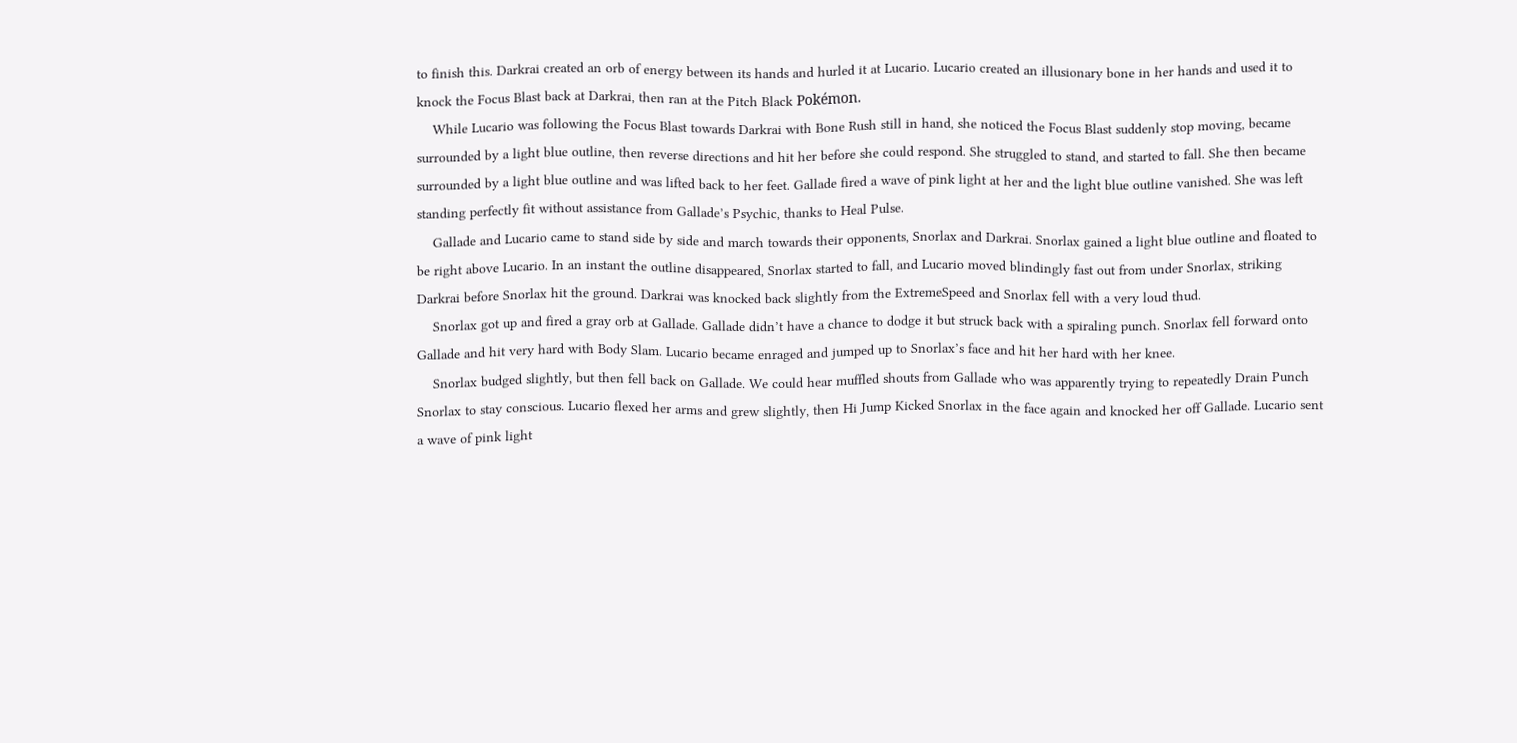to finish this. Darkrai created an orb of energy between its hands and hurled it at Lucario. Lucario created an illusionary bone in her hands and used it to knock the Focus Blast back at Darkrai, then ran at the Pitch Black Pokémon.
    While Lucario was following the Focus Blast towards Darkrai with Bone Rush still in hand, she noticed the Focus Blast suddenly stop moving, became surrounded by a light blue outline, then reverse directions and hit her before she could respond. She struggled to stand, and started to fall. She then became surrounded by a light blue outline and was lifted back to her feet. Gallade fired a wave of pink light at her and the light blue outline vanished. She was left standing perfectly fit without assistance from Gallade’s Psychic, thanks to Heal Pulse.
    Gallade and Lucario came to stand side by side and march towards their opponents, Snorlax and Darkrai. Snorlax gained a light blue outline and floated to be right above Lucario. In an instant the outline disappeared, Snorlax started to fall, and Lucario moved blindingly fast out from under Snorlax, striking Darkrai before Snorlax hit the ground. Darkrai was knocked back slightly from the ExtremeSpeed and Snorlax fell with a very loud thud.
    Snorlax got up and fired a gray orb at Gallade. Gallade didn’t have a chance to dodge it but struck back with a spiraling punch. Snorlax fell forward onto Gallade and hit very hard with Body Slam. Lucario became enraged and jumped up to Snorlax’s face and hit her hard with her knee.
    Snorlax budged slightly, but then fell back on Gallade. We could hear muffled shouts from Gallade who was apparently trying to repeatedly Drain Punch Snorlax to stay conscious. Lucario flexed her arms and grew slightly, then Hi Jump Kicked Snorlax in the face again and knocked her off Gallade. Lucario sent a wave of pink light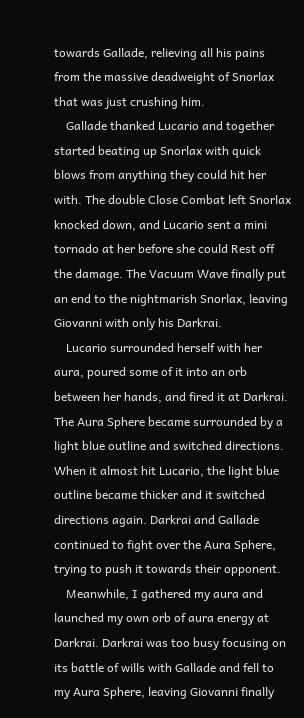towards Gallade, relieving all his pains from the massive deadweight of Snorlax that was just crushing him.
    Gallade thanked Lucario and together started beating up Snorlax with quick blows from anything they could hit her with. The double Close Combat left Snorlax knocked down, and Lucario sent a mini tornado at her before she could Rest off the damage. The Vacuum Wave finally put an end to the nightmarish Snorlax, leaving Giovanni with only his Darkrai.
    Lucario surrounded herself with her aura, poured some of it into an orb between her hands, and fired it at Darkrai. The Aura Sphere became surrounded by a light blue outline and switched directions. When it almost hit Lucario, the light blue outline became thicker and it switched directions again. Darkrai and Gallade continued to fight over the Aura Sphere, trying to push it towards their opponent.
    Meanwhile, I gathered my aura and launched my own orb of aura energy at Darkrai. Darkrai was too busy focusing on its battle of wills with Gallade and fell to my Aura Sphere, leaving Giovanni finally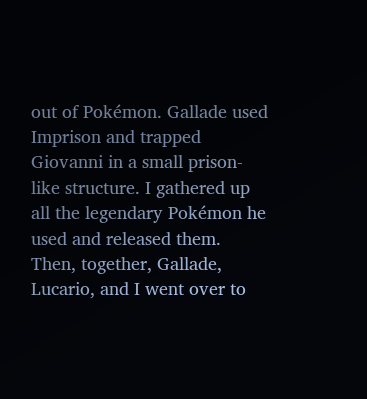out of Pokémon. Gallade used Imprison and trapped Giovanni in a small prison-like structure. I gathered up all the legendary Pokémon he used and released them. Then, together, Gallade, Lucario, and I went over to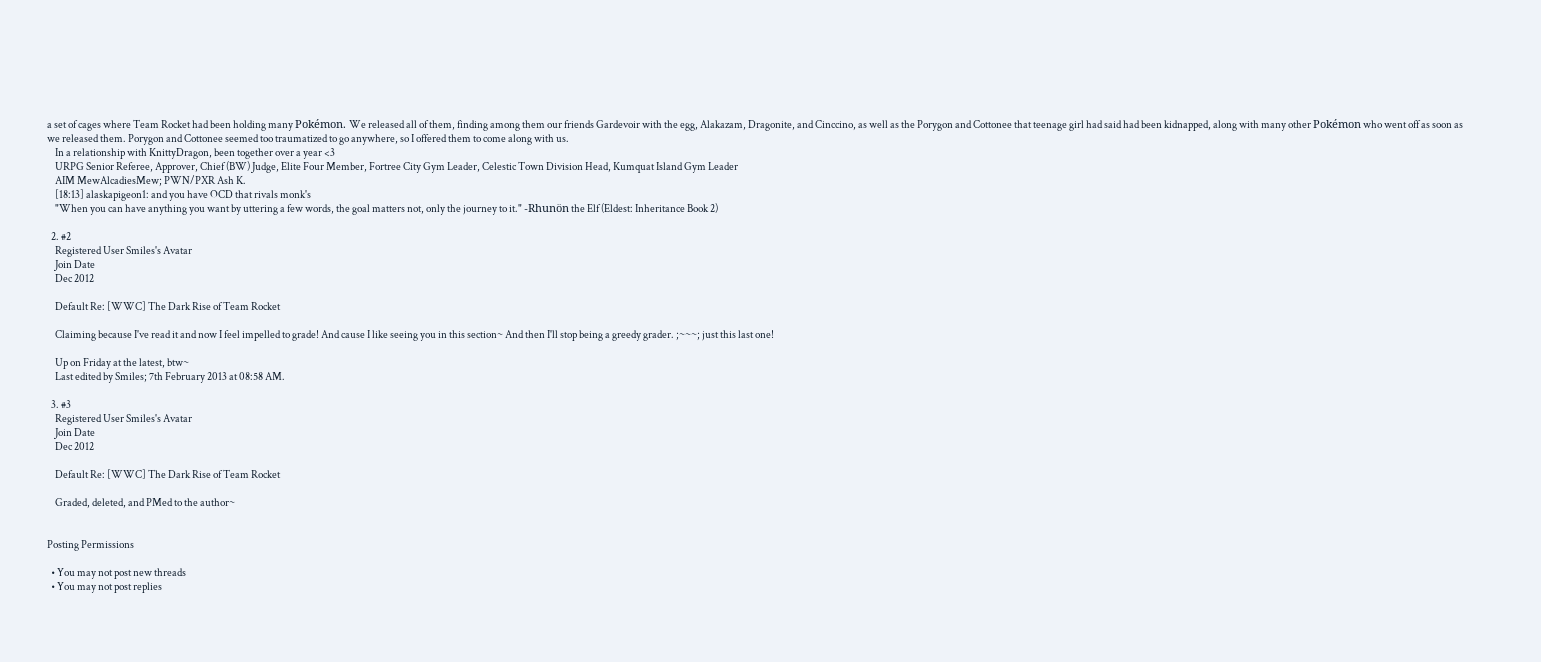a set of cages where Team Rocket had been holding many Pokémon. We released all of them, finding among them our friends Gardevoir with the egg, Alakazam, Dragonite, and Cinccino, as well as the Porygon and Cottonee that teenage girl had said had been kidnapped, along with many other Pokémon who went off as soon as we released them. Porygon and Cottonee seemed too traumatized to go anywhere, so I offered them to come along with us.
    In a relationship with KnittyDragon, been together over a year <3
    URPG Senior Referee, Approver, Chief (BW) Judge, Elite Four Member, Fortree City Gym Leader, Celestic Town Division Head, Kumquat Island Gym Leader
    AIM MewAlcadiesMew; PWN/PXR Ash K.
    [18:13] alaskapigeon1: and you have OCD that rivals monk's
    "When you can have anything you want by uttering a few words, the goal matters not, only the journey to it." -Rhunön the Elf (Eldest: Inheritance Book 2)

  2. #2
    Registered User Smiles's Avatar
    Join Date
    Dec 2012

    Default Re: [WWC] The Dark Rise of Team Rocket

    Claiming because I've read it and now I feel impelled to grade! And cause I like seeing you in this section~ And then I'll stop being a greedy grader. ;~~~; just this last one!

    Up on Friday at the latest, btw~
    Last edited by Smiles; 7th February 2013 at 08:58 AM.

  3. #3
    Registered User Smiles's Avatar
    Join Date
    Dec 2012

    Default Re: [WWC] The Dark Rise of Team Rocket

    Graded, deleted, and PMed to the author~


Posting Permissions

  • You may not post new threads
  • You may not post replies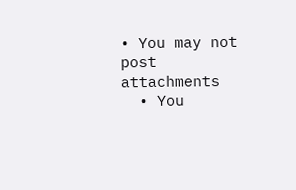• You may not post attachments
  • You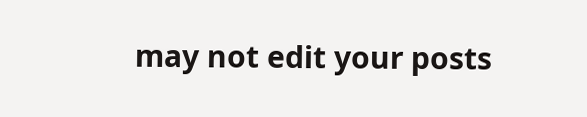may not edit your posts